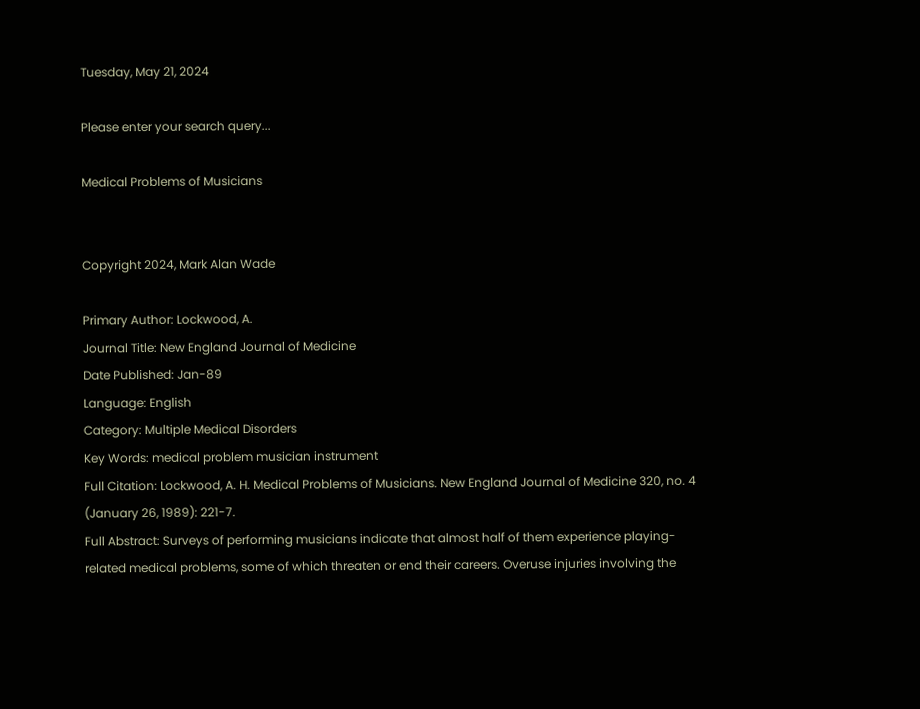Tuesday, May 21, 2024

Please enter your search query...

Medical Problems of Musicians


Copyright 2024, Mark Alan Wade

Primary Author: Lockwood, A.
Journal Title: New England Journal of Medicine
Date Published: Jan-89
Language: English
Category: Multiple Medical Disorders
Key Words: medical problem musician instrument
Full Citation: Lockwood, A. H. Medical Problems of Musicians. New England Journal of Medicine 320, no. 4 (January 26, 1989): 221-7.
Full Abstract: Surveys of performing musicians indicate that almost half of them experience playing-related medical problems, some of which threaten or end their careers. Overuse injuries involving the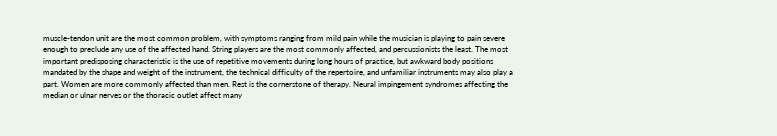muscle-tendon unit are the most common problem, with symptoms ranging from mild pain while the musician is playing to pain severe enough to preclude any use of the affected hand. String players are the most commonly affected, and percussionists the least. The most important predisposing characteristic is the use of repetitive movements during long hours of practice, but awkward body positions mandated by the shape and weight of the instrument, the technical difficulty of the repertoire, and unfamiliar instruments may also play a part. Women are more commonly affected than men. Rest is the cornerstone of therapy. Neural impingement syndromes affecting the median or ulnar nerves or the thoracic outlet affect many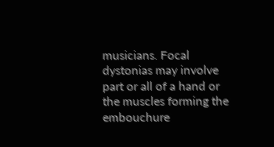musicians. Focal dystonias may involve part or all of a hand or the muscles forming the embouchure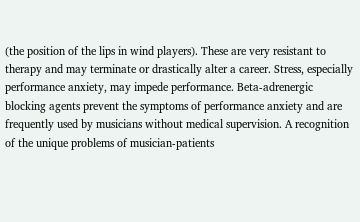(the position of the lips in wind players). These are very resistant to therapy and may terminate or drastically alter a career. Stress, especially performance anxiety, may impede performance. Beta-adrenergic blocking agents prevent the symptoms of performance anxiety and are frequently used by musicians without medical supervision. A recognition of the unique problems of musician-patients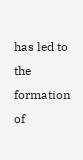has led to the formation of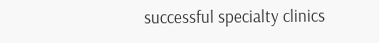successful specialty clinics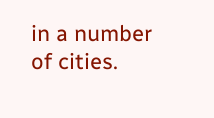in a number of cities.